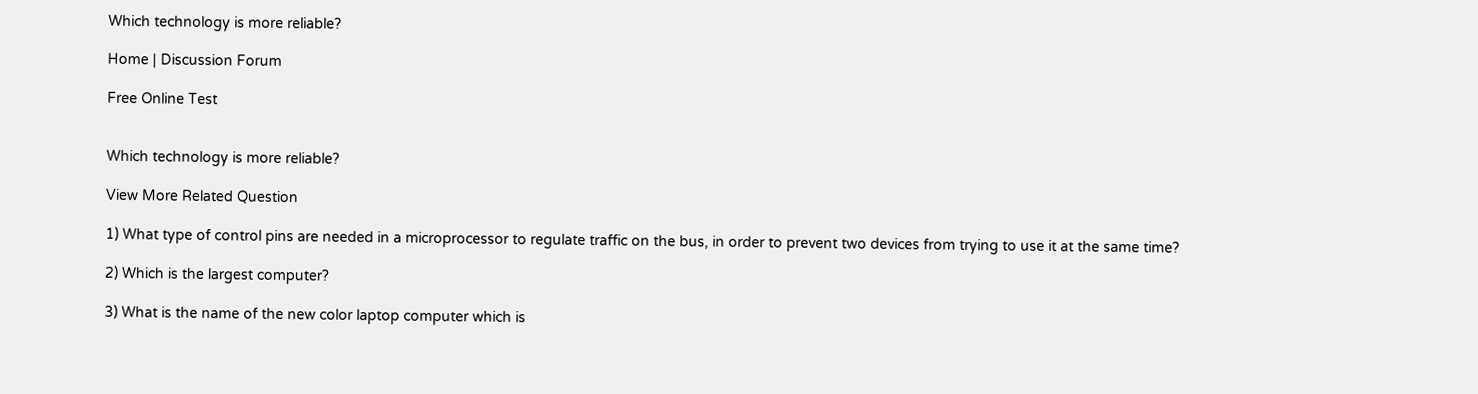Which technology is more reliable?

Home | Discussion Forum

Free Online Test


Which technology is more reliable?

View More Related Question

1) What type of control pins are needed in a microprocessor to regulate traffic on the bus, in order to prevent two devices from trying to use it at the same time?

2) Which is the largest computer?

3) What is the name of the new color laptop computer which is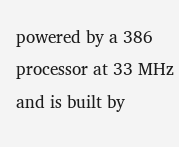powered by a 386 processor at 33 MHz and is built by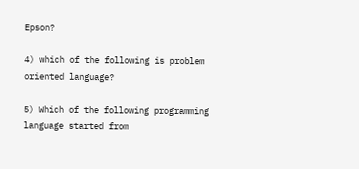Epson?

4) which of the following is problem oriented language?

5) Which of the following programming language started from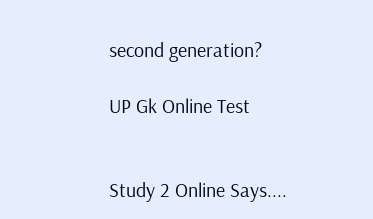second generation?

UP Gk Online Test


Study 2 Online Says....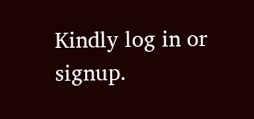Kindly log in or signup.